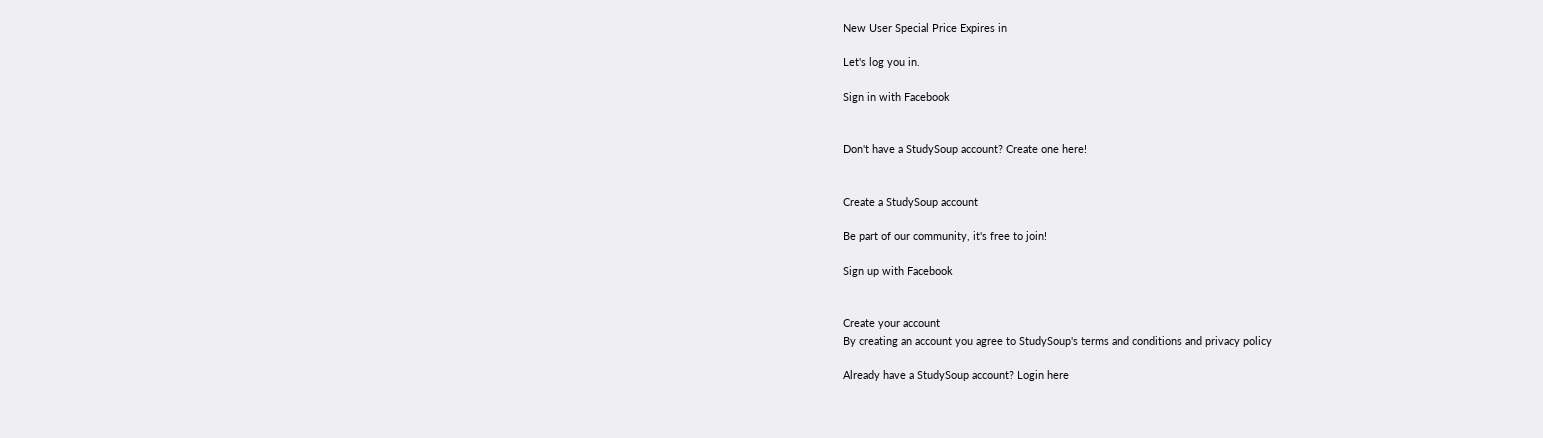New User Special Price Expires in

Let's log you in.

Sign in with Facebook


Don't have a StudySoup account? Create one here!


Create a StudySoup account

Be part of our community, it's free to join!

Sign up with Facebook


Create your account
By creating an account you agree to StudySoup's terms and conditions and privacy policy

Already have a StudySoup account? Login here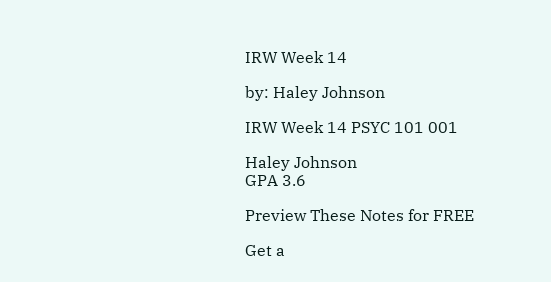IRW Week 14

by: Haley Johnson

IRW Week 14 PSYC 101 001

Haley Johnson
GPA 3.6

Preview These Notes for FREE

Get a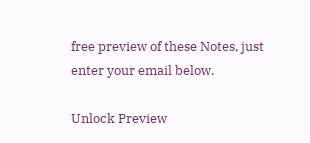free preview of these Notes, just enter your email below.

Unlock Preview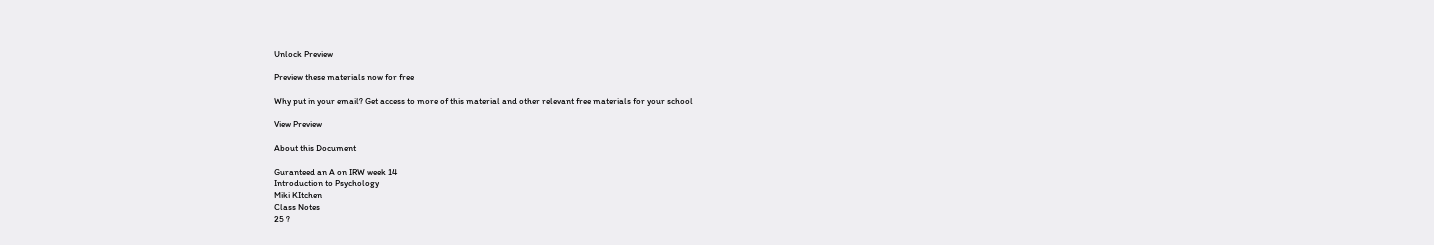Unlock Preview

Preview these materials now for free

Why put in your email? Get access to more of this material and other relevant free materials for your school

View Preview

About this Document

Guranteed an A on IRW week 14
Introduction to Psychology
Miki KItchen
Class Notes
25 ?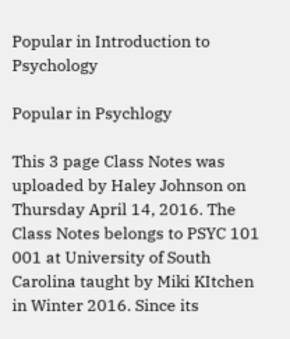Popular in Introduction to Psychology

Popular in Psychlogy

This 3 page Class Notes was uploaded by Haley Johnson on Thursday April 14, 2016. The Class Notes belongs to PSYC 101 001 at University of South Carolina taught by Miki KItchen in Winter 2016. Since its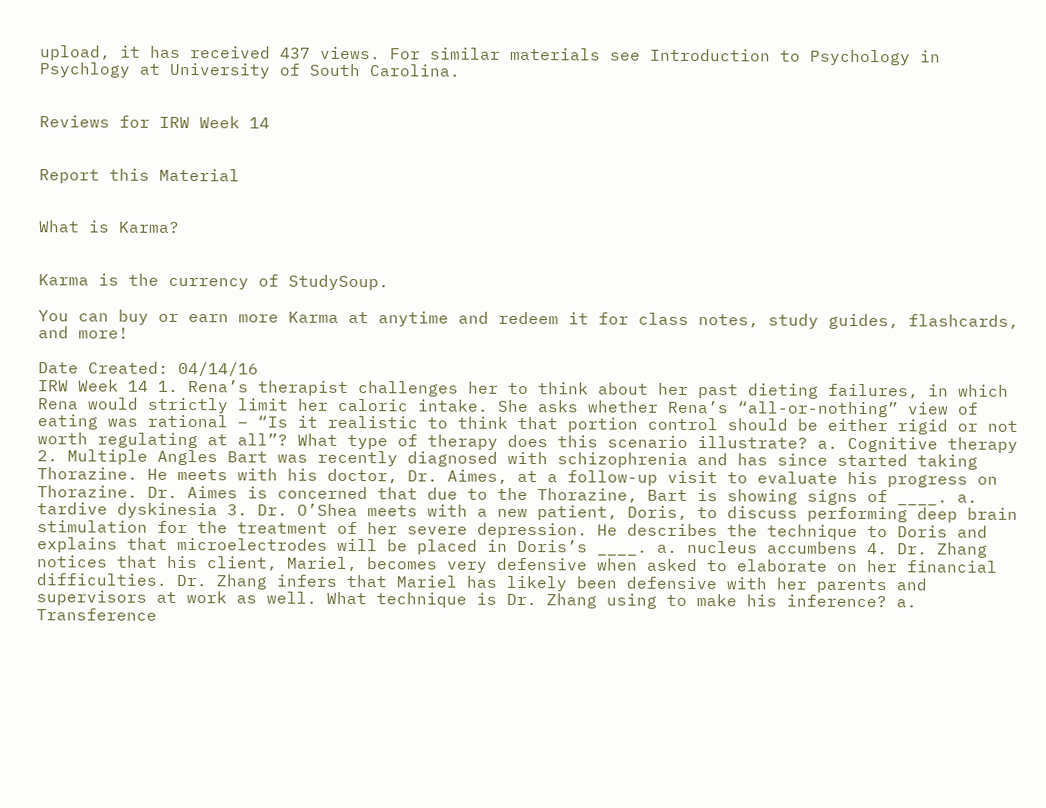upload, it has received 437 views. For similar materials see Introduction to Psychology in Psychlogy at University of South Carolina.


Reviews for IRW Week 14


Report this Material


What is Karma?


Karma is the currency of StudySoup.

You can buy or earn more Karma at anytime and redeem it for class notes, study guides, flashcards, and more!

Date Created: 04/14/16
IRW Week 14 1. Rena’s therapist challenges her to think about her past dieting failures, in which Rena would strictly limit her caloric intake. She asks whether Rena’s “all-or-nothing” view of eating was rational – “Is it realistic to think that portion control should be either rigid or not worth regulating at all”? What type of therapy does this scenario illustrate? a. Cognitive therapy 2. Multiple Angles Bart was recently diagnosed with schizophrenia and has since started taking Thorazine. He meets with his doctor, Dr. Aimes, at a follow-up visit to evaluate his progress on Thorazine. Dr. Aimes is concerned that due to the Thorazine, Bart is showing signs of ____. a. tardive dyskinesia 3. Dr. O’Shea meets with a new patient, Doris, to discuss performing deep brain stimulation for the treatment of her severe depression. He describes the technique to Doris and explains that microelectrodes will be placed in Doris’s ____. a. nucleus accumbens 4. Dr. Zhang notices that his client, Mariel, becomes very defensive when asked to elaborate on her financial difficulties. Dr. Zhang infers that Mariel has likely been defensive with her parents and supervisors at work as well. What technique is Dr. Zhang using to make his inference? a. Transference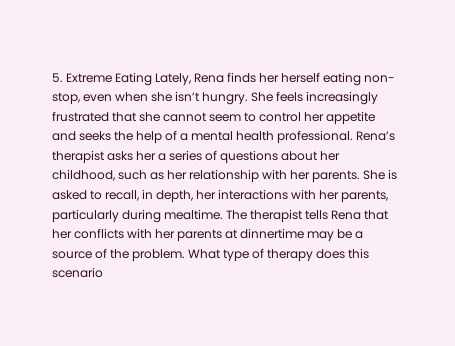5. Extreme Eating Lately, Rena finds her herself eating non-stop, even when she isn’t hungry. She feels increasingly frustrated that she cannot seem to control her appetite and seeks the help of a mental health professional. Rena’s therapist asks her a series of questions about her childhood, such as her relationship with her parents. She is asked to recall, in depth, her interactions with her parents, particularly during mealtime. The therapist tells Rena that her conflicts with her parents at dinnertime may be a source of the problem. What type of therapy does this scenario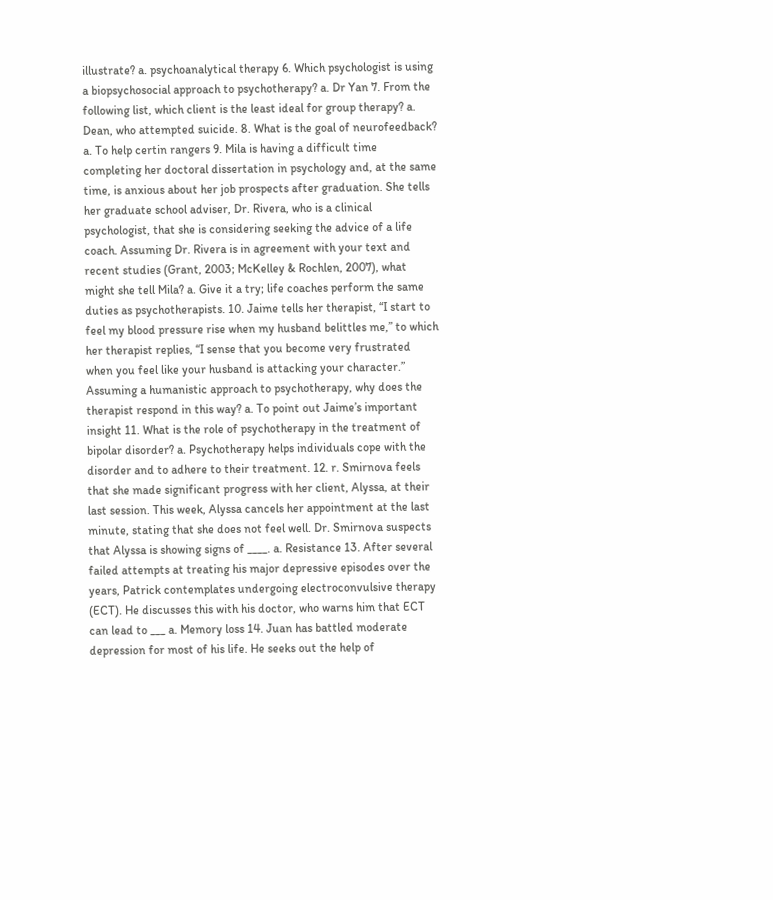illustrate? a. psychoanalytical therapy 6. Which psychologist is using a biopsychosocial approach to psychotherapy? a. Dr Yan 7. From the following list, which client is the least ideal for group therapy? a. Dean, who attempted suicide. 8. What is the goal of neurofeedback? a. To help certin rangers 9. Mila is having a difficult time completing her doctoral dissertation in psychology and, at the same time, is anxious about her job prospects after graduation. She tells her graduate school adviser, Dr. Rivera, who is a clinical psychologist, that she is considering seeking the advice of a life coach. Assuming Dr. Rivera is in agreement with your text and recent studies (Grant, 2003; McKelley & Rochlen, 2007), what might she tell Mila? a. Give it a try; life coaches perform the same duties as psychotherapists. 10. Jaime tells her therapist, “I start to feel my blood pressure rise when my husband belittles me,” to which her therapist replies, “I sense that you become very frustrated when you feel like your husband is attacking your character.” Assuming a humanistic approach to psychotherapy, why does the therapist respond in this way? a. To point out Jaime’s important insight 11. What is the role of psychotherapy in the treatment of bipolar disorder? a. Psychotherapy helps individuals cope with the disorder and to adhere to their treatment. 12. r. Smirnova feels that she made significant progress with her client, Alyssa, at their last session. This week, Alyssa cancels her appointment at the last minute, stating that she does not feel well. Dr. Smirnova suspects that Alyssa is showing signs of ____. a. Resistance 13. After several failed attempts at treating his major depressive episodes over the years, Patrick contemplates undergoing electroconvulsive therapy (ECT). He discusses this with his doctor, who warns him that ECT can lead to ___ a. Memory loss 14. Juan has battled moderate depression for most of his life. He seeks out the help of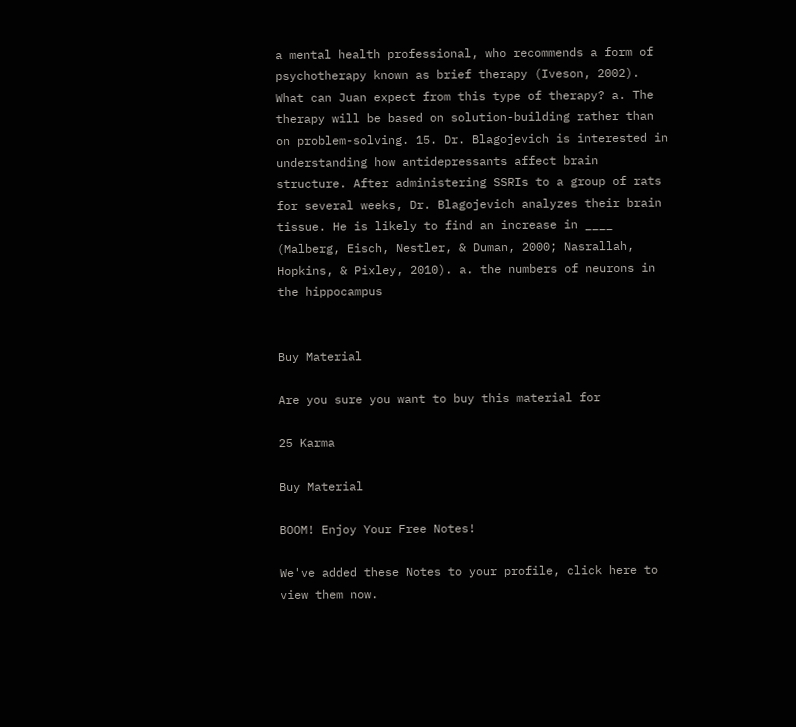a mental health professional, who recommends a form of psychotherapy known as brief therapy (Iveson, 2002). What can Juan expect from this type of therapy? a. The therapy will be based on solution-building rather than on problem-solving. 15. Dr. Blagojevich is interested in understanding how antidepressants affect brain structure. After administering SSRIs to a group of rats for several weeks, Dr. Blagojevich analyzes their brain tissue. He is likely to find an increase in ____ (Malberg, Eisch, Nestler, & Duman, 2000; Nasrallah, Hopkins, & Pixley, 2010). a. the numbers of neurons in the hippocampus


Buy Material

Are you sure you want to buy this material for

25 Karma

Buy Material

BOOM! Enjoy Your Free Notes!

We've added these Notes to your profile, click here to view them now.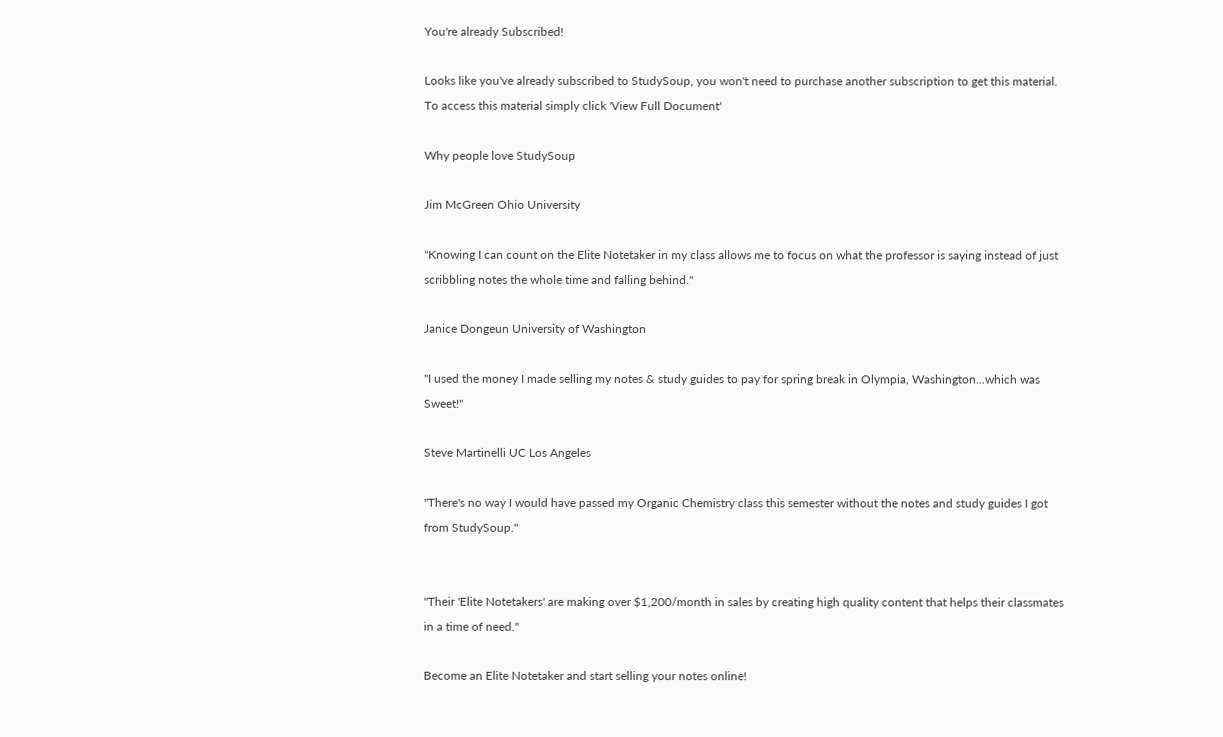You're already Subscribed!

Looks like you've already subscribed to StudySoup, you won't need to purchase another subscription to get this material. To access this material simply click 'View Full Document'

Why people love StudySoup

Jim McGreen Ohio University

"Knowing I can count on the Elite Notetaker in my class allows me to focus on what the professor is saying instead of just scribbling notes the whole time and falling behind."

Janice Dongeun University of Washington

"I used the money I made selling my notes & study guides to pay for spring break in Olympia, Washington...which was Sweet!"

Steve Martinelli UC Los Angeles

"There's no way I would have passed my Organic Chemistry class this semester without the notes and study guides I got from StudySoup."


"Their 'Elite Notetakers' are making over $1,200/month in sales by creating high quality content that helps their classmates in a time of need."

Become an Elite Notetaker and start selling your notes online!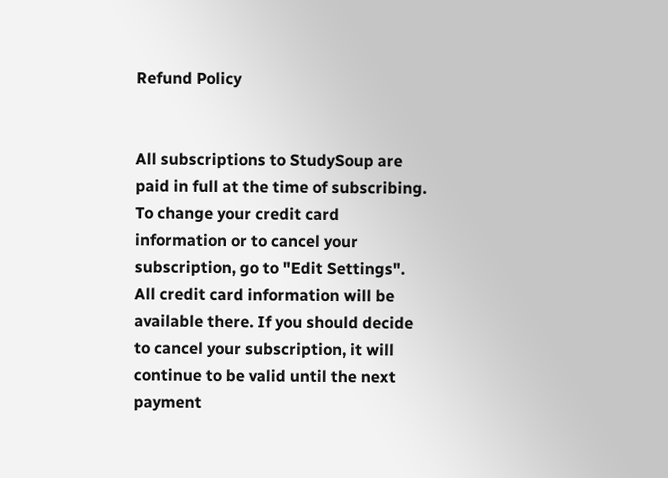Refund Policy


All subscriptions to StudySoup are paid in full at the time of subscribing. To change your credit card information or to cancel your subscription, go to "Edit Settings". All credit card information will be available there. If you should decide to cancel your subscription, it will continue to be valid until the next payment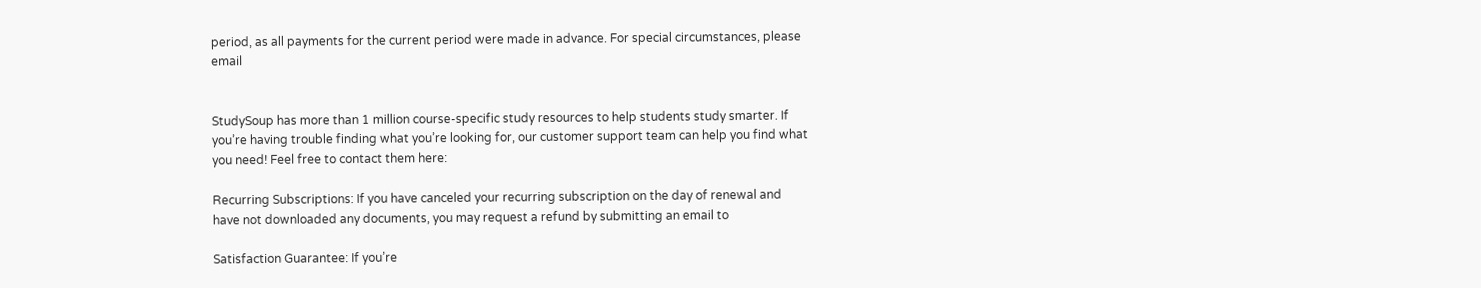period, as all payments for the current period were made in advance. For special circumstances, please email


StudySoup has more than 1 million course-specific study resources to help students study smarter. If you’re having trouble finding what you’re looking for, our customer support team can help you find what you need! Feel free to contact them here:

Recurring Subscriptions: If you have canceled your recurring subscription on the day of renewal and have not downloaded any documents, you may request a refund by submitting an email to

Satisfaction Guarantee: If you’re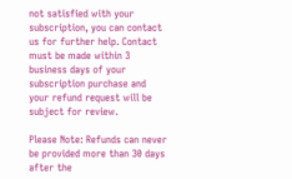not satisfied with your subscription, you can contact us for further help. Contact must be made within 3 business days of your subscription purchase and your refund request will be subject for review.

Please Note: Refunds can never be provided more than 30 days after the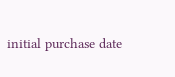initial purchase date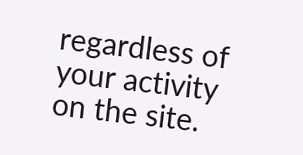regardless of your activity on the site.